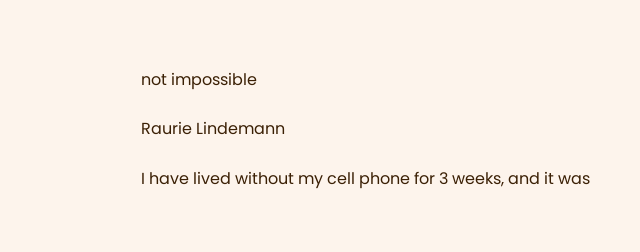not impossible

Raurie Lindemann

I have lived without my cell phone for 3 weeks, and it was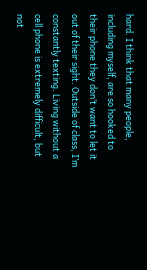hard. I think that many people, including myself, are so hooked to their phone they don’t want to let it out of their sight. Outside of class, I’m constantly texting. Living without a cell phone is extremely difficult, but not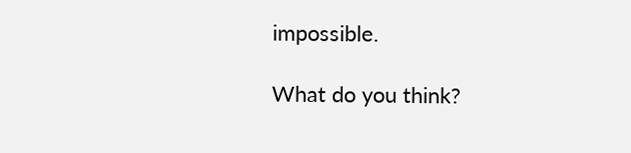impossible.

What do you think?